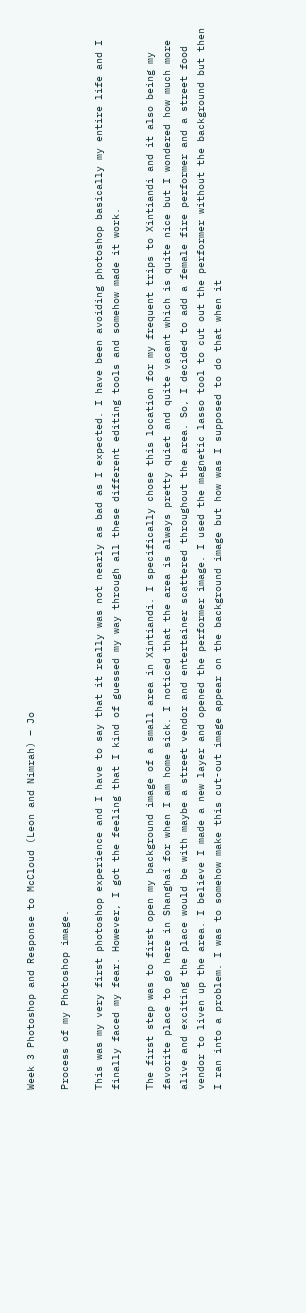Week 3 Photoshop and Response to McCloud (Leon and Nimrah) – Jo

Process of my Photoshop image.

This was my very first photoshop experience and I have to say that it really was not nearly as bad as I expected. I have been avoiding photoshop basically my entire life and I finally faced my fear. However, I got the feeling that I kind of guessed my way through all these different editing tools and somehow made it work.

The first step was to first open my background image of a small area in Xintiandi. I specifically chose this location for my frequent trips to Xintiandi and it also being my favorite place to go here in Shanghai for when I am home sick. I noticed that the area is always pretty quiet and quite vacant which is quite nice but I wondered how much more alive and exciting the place would be with maybe a street vendor and entertainer scattered throughout the area. So, I decided to add a female fire performer and a street food vendor to liven up the area. I believe I made a new layer and opened the performer image. I used the magnetic lasso tool to cut out the performer without the background but then I ran into a problem. I was to somehow make this cut-out image appear on the background image but how was I supposed to do that when it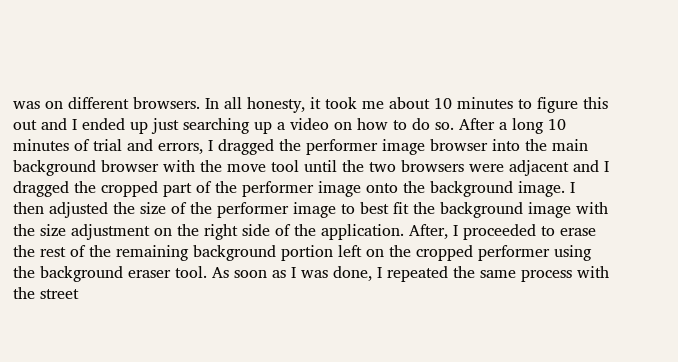was on different browsers. In all honesty, it took me about 10 minutes to figure this out and I ended up just searching up a video on how to do so. After a long 10 minutes of trial and errors, I dragged the performer image browser into the main background browser with the move tool until the two browsers were adjacent and I dragged the cropped part of the performer image onto the background image. I then adjusted the size of the performer image to best fit the background image with the size adjustment on the right side of the application. After, I proceeded to erase the rest of the remaining background portion left on the cropped performer using the background eraser tool. As soon as I was done, I repeated the same process with the street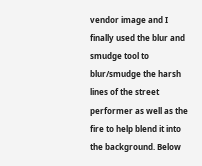vendor image and I finally used the blur and smudge tool to blur/smudge the harsh lines of the street performer as well as the fire to help blend it into the background. Below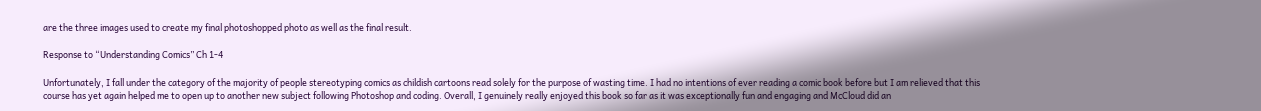are the three images used to create my final photoshopped photo as well as the final result.

Response to “Understanding Comics” Ch 1-4

Unfortunately, I fall under the category of the majority of people stereotyping comics as childish cartoons read solely for the purpose of wasting time. I had no intentions of ever reading a comic book before but I am relieved that this course has yet again helped me to open up to another new subject following Photoshop and coding. Overall, I genuinely really enjoyed this book so far as it was exceptionally fun and engaging and McCloud did an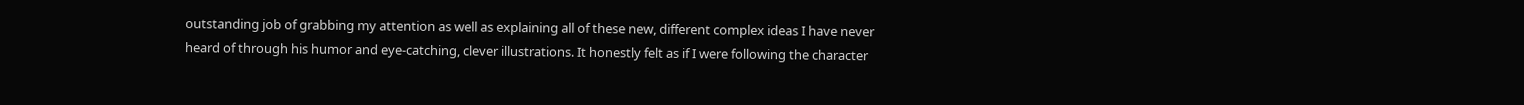outstanding job of grabbing my attention as well as explaining all of these new, different complex ideas I have never heard of through his humor and eye-catching, clever illustrations. It honestly felt as if I were following the character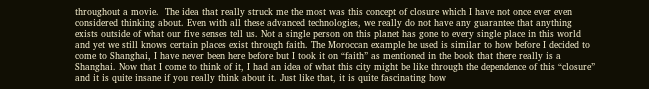throughout a movie.  The idea that really struck me the most was this concept of closure which I have not once ever even considered thinking about. Even with all these advanced technologies, we really do not have any guarantee that anything exists outside of what our five senses tell us. Not a single person on this planet has gone to every single place in this world and yet we still knows certain places exist through faith. The Moroccan example he used is similar to how before I decided to come to Shanghai, I have never been here before but I took it on “faith” as mentioned in the book that there really is a Shanghai. Now that I come to think of it, I had an idea of what this city might be like through the dependence of this “closure” and it is quite insane if you really think about it. Just like that, it is quite fascinating how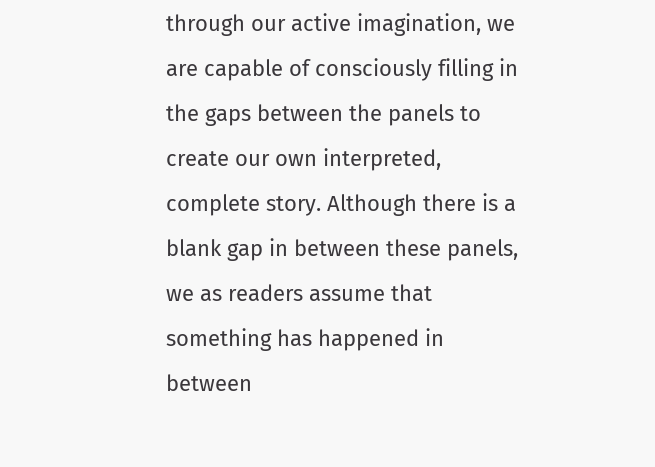through our active imagination, we are capable of consciously filling in the gaps between the panels to create our own interpreted, complete story. Although there is a blank gap in between these panels, we as readers assume that something has happened in between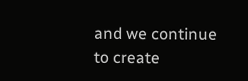and we continue to create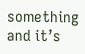something and it’s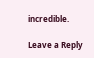incredible.

Leave a Reply